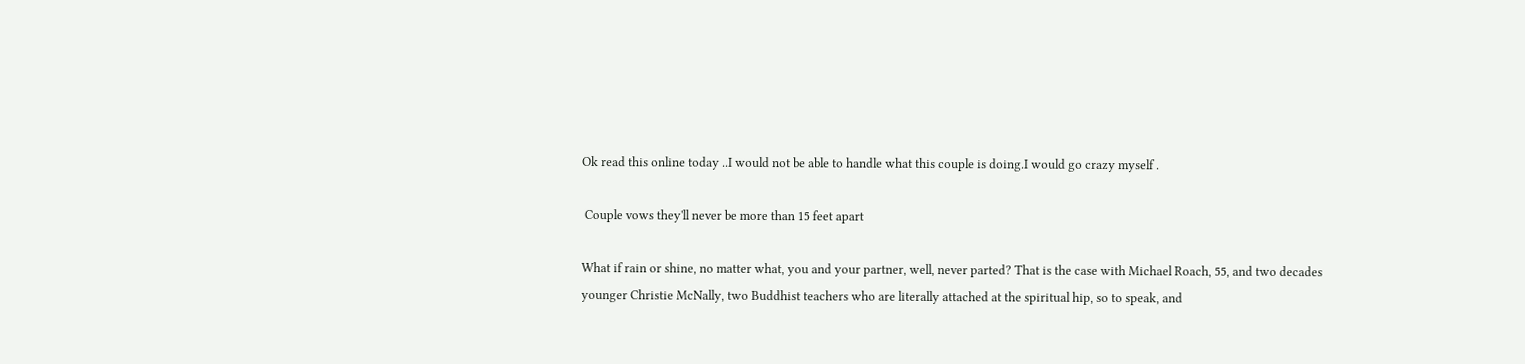Ok read this online today ..I would not be able to handle what this couple is doing.I would go crazy myself .

 Couple vows they'll never be more than 15 feet apart

What if rain or shine, no matter what, you and your partner, well, never parted? That is the case with Michael Roach, 55, and two decades younger Christie McNally, two Buddhist teachers who are literally attached at the spiritual hip, so to speak, and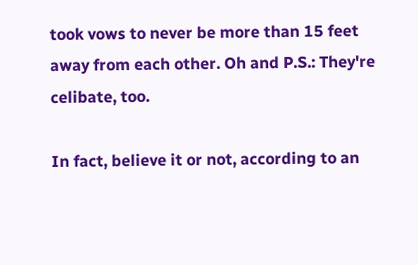took vows to never be more than 15 feet away from each other. Oh and P.S.: They're celibate, too.

In fact, believe it or not, according to an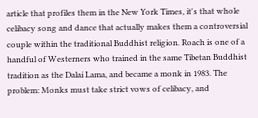article that profiles them in the New York Times, it's that whole celibacy song and dance that actually makes them a controversial couple within the traditional Buddhist religion. Roach is one of a handful of Westerners who trained in the same Tibetan Buddhist tradition as the Dalai Lama, and became a monk in 1983. The problem: Monks must take strict vows of celibacy, and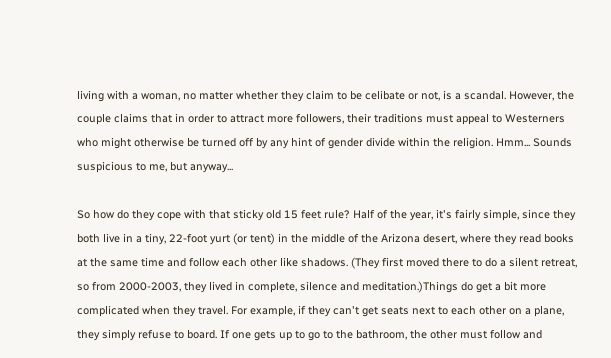living with a woman, no matter whether they claim to be celibate or not, is a scandal. However, the couple claims that in order to attract more followers, their traditions must appeal to Westerners who might otherwise be turned off by any hint of gender divide within the religion. Hmm... Sounds suspicious to me, but anyway...

So how do they cope with that sticky old 15 feet rule? Half of the year, it's fairly simple, since they both live in a tiny, 22-foot yurt (or tent) in the middle of the Arizona desert, where they read books at the same time and follow each other like shadows. (They first moved there to do a silent retreat, so from 2000-2003, they lived in complete, silence and meditation.)Things do get a bit more complicated when they travel. For example, if they can't get seats next to each other on a plane, they simply refuse to board. If one gets up to go to the bathroom, the other must follow and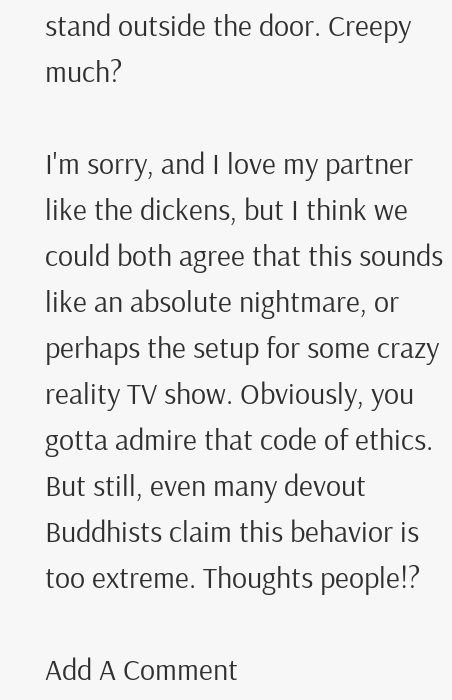stand outside the door. Creepy much?

I'm sorry, and I love my partner like the dickens, but I think we could both agree that this sounds like an absolute nightmare, or perhaps the setup for some crazy reality TV show. Obviously, you gotta admire that code of ethics. But still, even many devout Buddhists claim this behavior is too extreme. Thoughts people!?

Add A Comment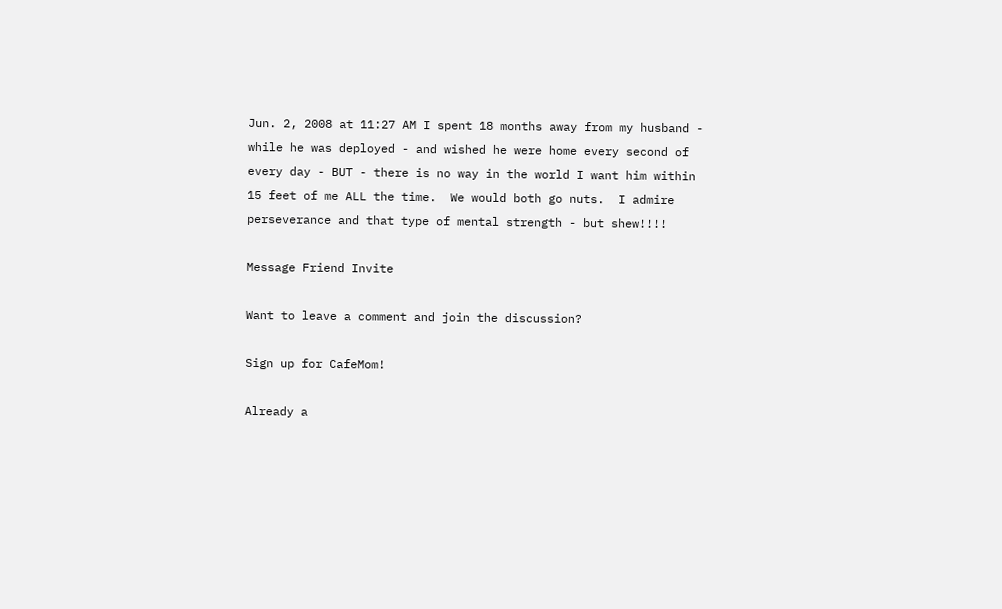Jun. 2, 2008 at 11:27 AM I spent 18 months away from my husband - while he was deployed - and wished he were home every second of every day - BUT - there is no way in the world I want him within 15 feet of me ALL the time.  We would both go nuts.  I admire perseverance and that type of mental strength - but shew!!!!

Message Friend Invite

Want to leave a comment and join the discussion?

Sign up for CafeMom!

Already a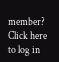member? Click here to log in